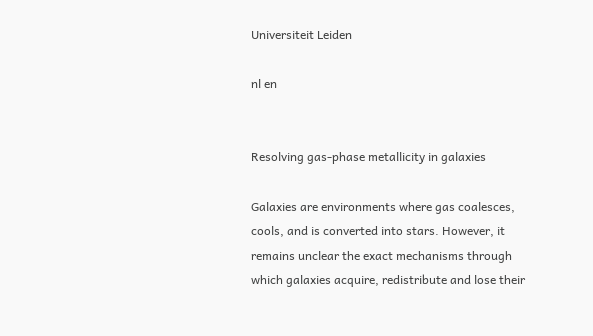Universiteit Leiden

nl en


Resolving gas-phase metallicity in galaxies

Galaxies are environments where gas coalesces, cools, and is converted into stars. However, it remains unclear the exact mechanisms through which galaxies acquire, redistribute and lose their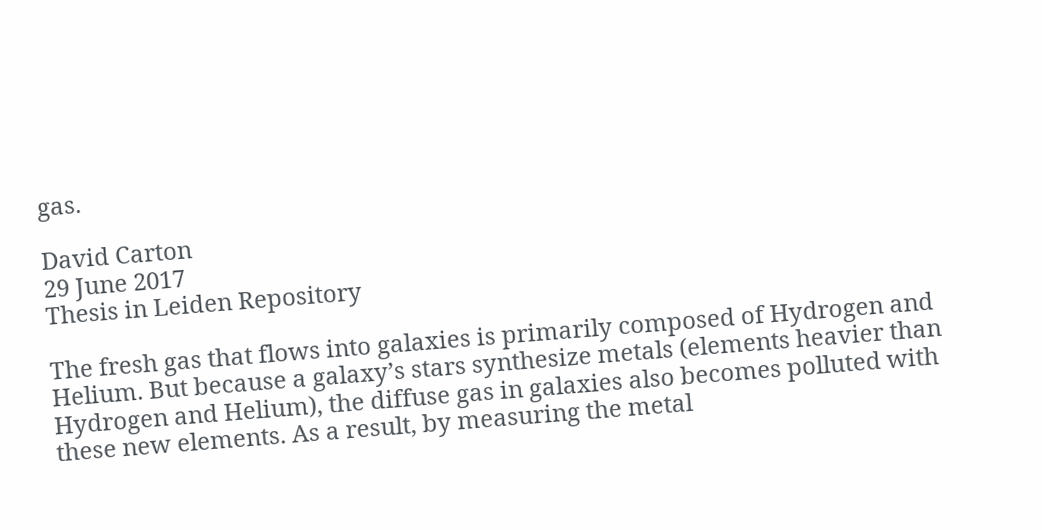gas.

David Carton
29 June 2017
Thesis in Leiden Repository

The fresh gas that flows into galaxies is primarily composed of Hydrogen and Helium. But because a galaxy’s stars synthesize metals (elements heavier than Hydrogen and Helium), the diffuse gas in galaxies also becomes polluted with these new elements. As a result, by measuring the metal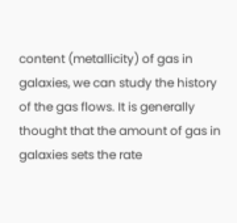content (metallicity) of gas in galaxies, we can study the history of the gas flows. It is generally thought that the amount of gas in galaxies sets the rate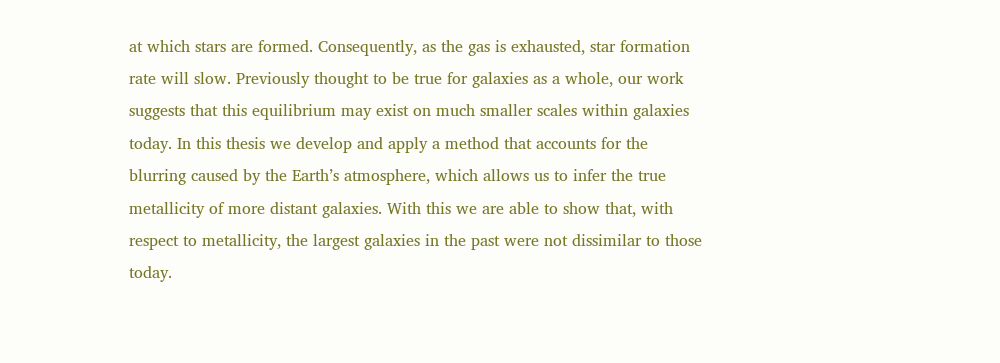at which stars are formed. Consequently, as the gas is exhausted, star formation rate will slow. Previously thought to be true for galaxies as a whole, our work suggests that this equilibrium may exist on much smaller scales within galaxies today. In this thesis we develop and apply a method that accounts for the blurring caused by the Earth’s atmosphere, which allows us to infer the true metallicity of more distant galaxies. With this we are able to show that, with respect to metallicity, the largest galaxies in the past were not dissimilar to those today.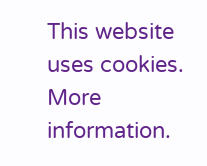This website uses cookies.  More information.